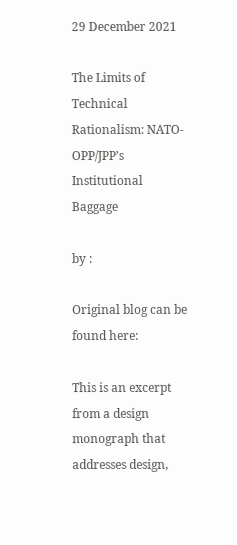29 December 2021

The Limits of Technical Rationalism: NATO-OPP/JPP’s Institutional Baggage

by :

Original blog can be found here:

This is an excerpt from a design monograph that addresses design,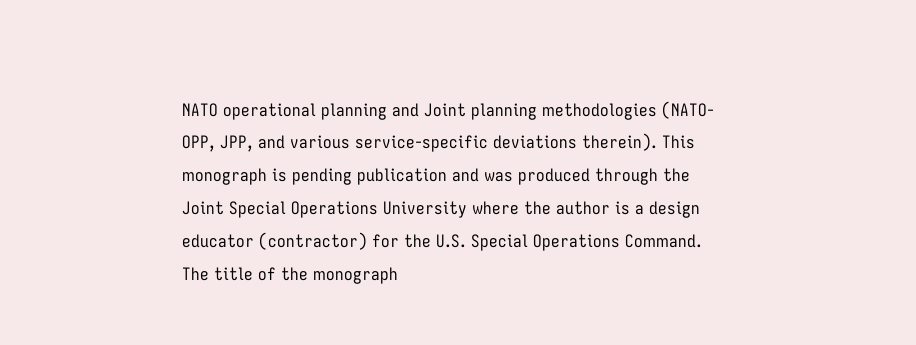NATO operational planning and Joint planning methodologies (NATO-OPP, JPP, and various service-specific deviations therein). This monograph is pending publication and was produced through the Joint Special Operations University where the author is a design educator (contractor) for the U.S. Special Operations Command. The title of the monograph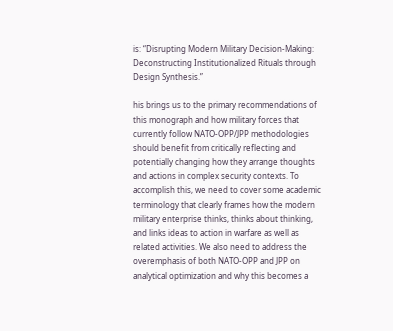is: “Disrupting Modern Military Decision-Making: Deconstructing Institutionalized Rituals through Design Synthesis.”

his brings us to the primary recommendations of this monograph and how military forces that currently follow NATO-OPP/JPP methodologies should benefit from critically reflecting and potentially changing how they arrange thoughts and actions in complex security contexts. To accomplish this, we need to cover some academic terminology that clearly frames how the modern military enterprise thinks, thinks about thinking, and links ideas to action in warfare as well as related activities. We also need to address the overemphasis of both NATO-OPP and JPP on analytical optimization and why this becomes a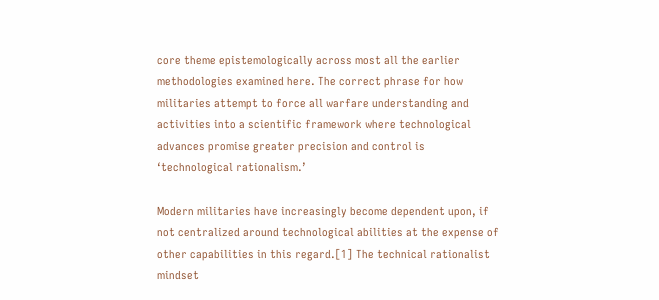core theme epistemologically across most all the earlier methodologies examined here. The correct phrase for how militaries attempt to force all warfare understanding and activities into a scientific framework where technological advances promise greater precision and control is ‘technological rationalism.’

Modern militaries have increasingly become dependent upon, if not centralized around technological abilities at the expense of other capabilities in this regard.[1] The technical rationalist mindset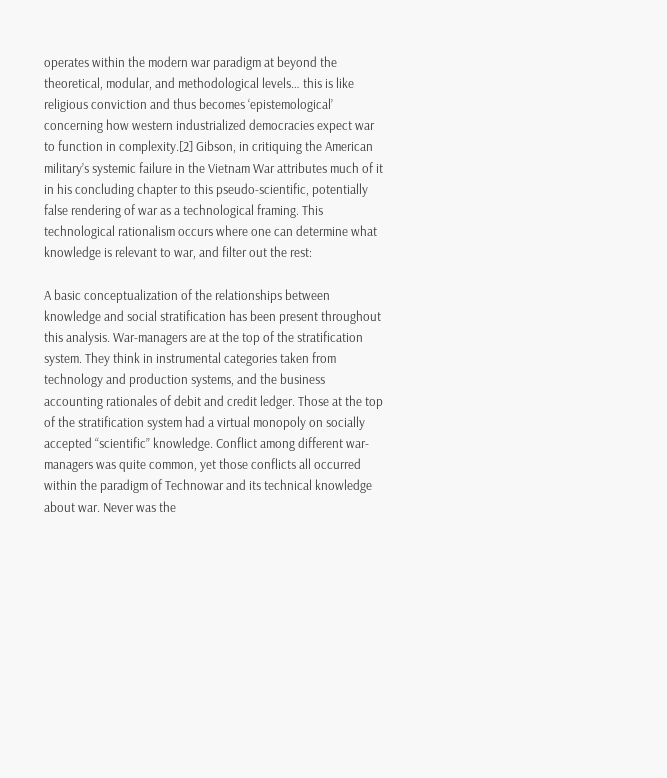operates within the modern war paradigm at beyond the theoretical, modular, and methodological levels… this is like religious conviction and thus becomes ‘epistemological’ concerning how western industrialized democracies expect war to function in complexity.[2] Gibson, in critiquing the American military’s systemic failure in the Vietnam War attributes much of it in his concluding chapter to this pseudo-scientific, potentially false rendering of war as a technological framing. This technological rationalism occurs where one can determine what knowledge is relevant to war, and filter out the rest:

A basic conceptualization of the relationships between knowledge and social stratification has been present throughout this analysis. War-managers are at the top of the stratification system. They think in instrumental categories taken from technology and production systems, and the business accounting rationales of debit and credit ledger. Those at the top of the stratification system had a virtual monopoly on socially accepted “scientific” knowledge. Conflict among different war-managers was quite common, yet those conflicts all occurred within the paradigm of Technowar and its technical knowledge about war. Never was the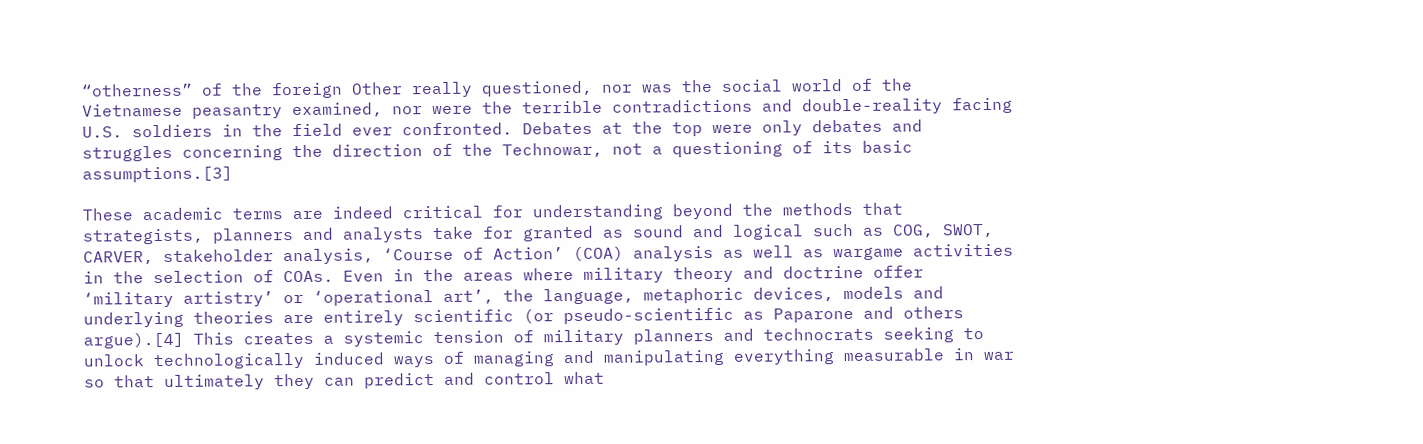“otherness” of the foreign Other really questioned, nor was the social world of the Vietnamese peasantry examined, nor were the terrible contradictions and double-reality facing U.S. soldiers in the field ever confronted. Debates at the top were only debates and struggles concerning the direction of the Technowar, not a questioning of its basic assumptions.[3]

These academic terms are indeed critical for understanding beyond the methods that strategists, planners and analysts take for granted as sound and logical such as COG, SWOT, CARVER, stakeholder analysis, ‘Course of Action’ (COA) analysis as well as wargame activities in the selection of COAs. Even in the areas where military theory and doctrine offer ‘military artistry’ or ‘operational art’, the language, metaphoric devices, models and underlying theories are entirely scientific (or pseudo-scientific as Paparone and others argue).[4] This creates a systemic tension of military planners and technocrats seeking to unlock technologically induced ways of managing and manipulating everything measurable in war so that ultimately they can predict and control what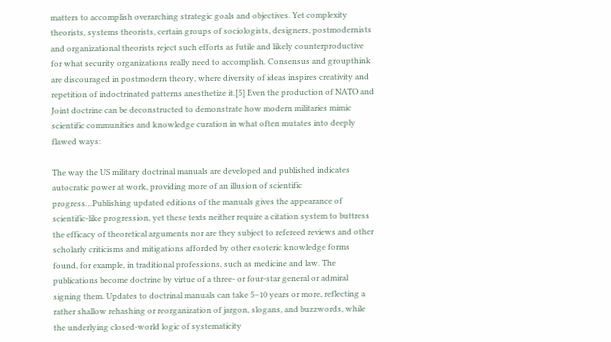matters to accomplish overarching strategic goals and objectives. Yet complexity theorists, systems theorists, certain groups of sociologists, designers, postmodernists and organizational theorists reject such efforts as futile and likely counterproductive for what security organizations really need to accomplish. Consensus and groupthink are discouraged in postmodern theory, where diversity of ideas inspires creativity and repetition of indoctrinated patterns anesthetize it.[5] Even the production of NATO and Joint doctrine can be deconstructed to demonstrate how modern militaries mimic scientific communities and knowledge curation in what often mutates into deeply flawed ways:

The way the US military doctrinal manuals are developed and published indicates autocratic power at work, providing more of an illusion of scientific progress…Publishing updated editions of the manuals gives the appearance of scientific-like progression, yet these texts neither require a citation system to buttress the efficacy of theoretical arguments nor are they subject to refereed reviews and other scholarly criticisms and mitigations afforded by other esoteric knowledge forms found, for example, in traditional professions, such as medicine and law. The publications become doctrine by virtue of a three- or four-star general or admiral signing them. Updates to doctrinal manuals can take 5–10 years or more, reflecting a rather shallow rehashing or reorganization of jargon, slogans, and buzzwords, while the underlying closed-world logic of systematicity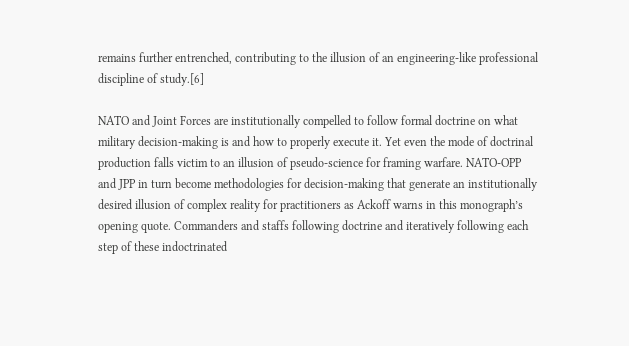remains further entrenched, contributing to the illusion of an engineering-like professional discipline of study.[6]

NATO and Joint Forces are institutionally compelled to follow formal doctrine on what military decision-making is and how to properly execute it. Yet even the mode of doctrinal production falls victim to an illusion of pseudo-science for framing warfare. NATO-OPP and JPP in turn become methodologies for decision-making that generate an institutionally desired illusion of complex reality for practitioners as Ackoff warns in this monograph’s opening quote. Commanders and staffs following doctrine and iteratively following each step of these indoctrinated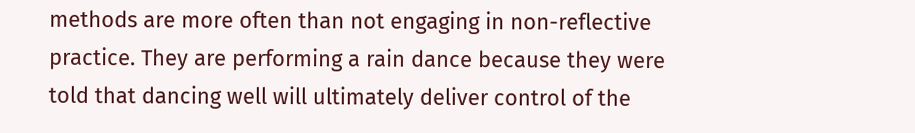methods are more often than not engaging in non-reflective practice. They are performing a rain dance because they were told that dancing well will ultimately deliver control of the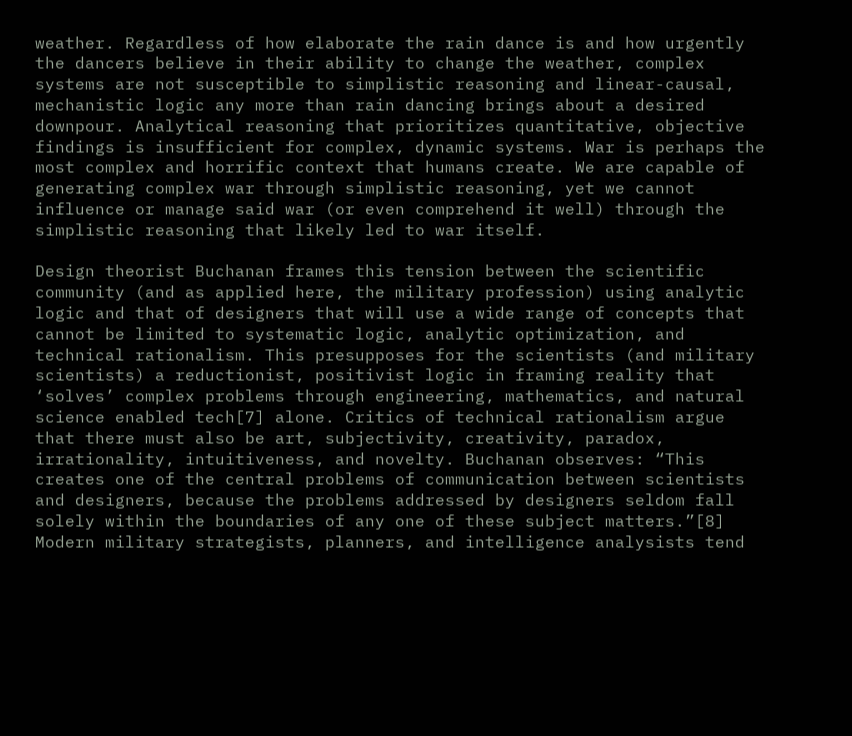weather. Regardless of how elaborate the rain dance is and how urgently the dancers believe in their ability to change the weather, complex systems are not susceptible to simplistic reasoning and linear-causal, mechanistic logic any more than rain dancing brings about a desired downpour. Analytical reasoning that prioritizes quantitative, objective findings is insufficient for complex, dynamic systems. War is perhaps the most complex and horrific context that humans create. We are capable of generating complex war through simplistic reasoning, yet we cannot influence or manage said war (or even comprehend it well) through the simplistic reasoning that likely led to war itself.

Design theorist Buchanan frames this tension between the scientific community (and as applied here, the military profession) using analytic logic and that of designers that will use a wide range of concepts that cannot be limited to systematic logic, analytic optimization, and technical rationalism. This presupposes for the scientists (and military scientists) a reductionist, positivist logic in framing reality that ‘solves’ complex problems through engineering, mathematics, and natural science enabled tech[7] alone. Critics of technical rationalism argue that there must also be art, subjectivity, creativity, paradox, irrationality, intuitiveness, and novelty. Buchanan observes: “This creates one of the central problems of communication between scientists and designers, because the problems addressed by designers seldom fall solely within the boundaries of any one of these subject matters.”[8] Modern military strategists, planners, and intelligence analysists tend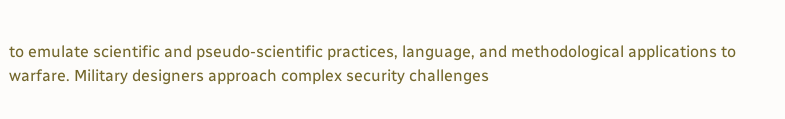to emulate scientific and pseudo-scientific practices, language, and methodological applications to warfare. Military designers approach complex security challenges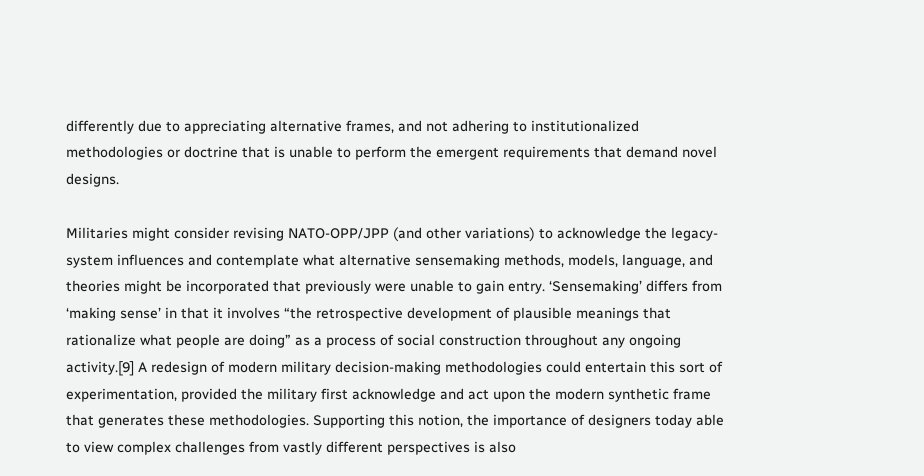differently due to appreciating alternative frames, and not adhering to institutionalized methodologies or doctrine that is unable to perform the emergent requirements that demand novel designs.

Militaries might consider revising NATO-OPP/JPP (and other variations) to acknowledge the legacy-system influences and contemplate what alternative sensemaking methods, models, language, and theories might be incorporated that previously were unable to gain entry. ‘Sensemaking’ differs from ‘making sense’ in that it involves “the retrospective development of plausible meanings that rationalize what people are doing” as a process of social construction throughout any ongoing activity.[9] A redesign of modern military decision-making methodologies could entertain this sort of experimentation, provided the military first acknowledge and act upon the modern synthetic frame that generates these methodologies. Supporting this notion, the importance of designers today able to view complex challenges from vastly different perspectives is also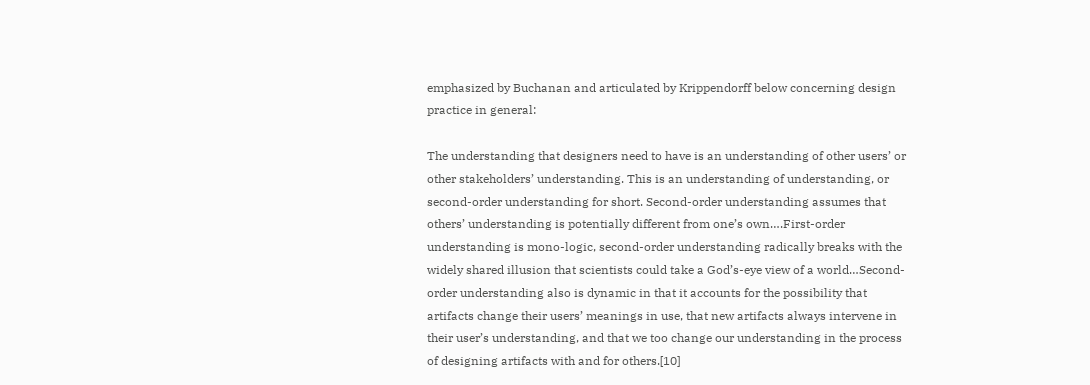emphasized by Buchanan and articulated by Krippendorff below concerning design practice in general:

The understanding that designers need to have is an understanding of other users’ or other stakeholders’ understanding. This is an understanding of understanding, or second-order understanding for short. Second-order understanding assumes that others’ understanding is potentially different from one’s own….First-order understanding is mono-logic, second-order understanding radically breaks with the widely shared illusion that scientists could take a God’s-eye view of a world…Second-order understanding also is dynamic in that it accounts for the possibility that artifacts change their users’ meanings in use, that new artifacts always intervene in their user’s understanding, and that we too change our understanding in the process of designing artifacts with and for others.[10]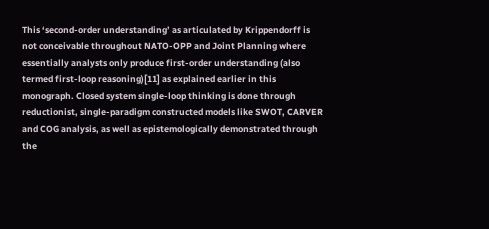This ‘second-order understanding’ as articulated by Krippendorff is not conceivable throughout NATO-OPP and Joint Planning where essentially analysts only produce first-order understanding (also termed first-loop reasoning)[11] as explained earlier in this monograph. Closed system single-loop thinking is done through reductionist, single-paradigm constructed models like SWOT, CARVER and COG analysis, as well as epistemologically demonstrated through the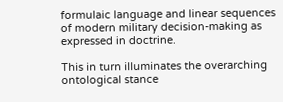formulaic language and linear sequences of modern military decision-making as expressed in doctrine.

This in turn illuminates the overarching ontological stance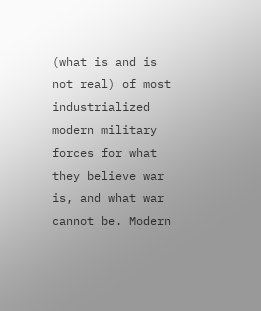(what is and is not real) of most industrialized modern military forces for what they believe war is, and what war cannot be. Modern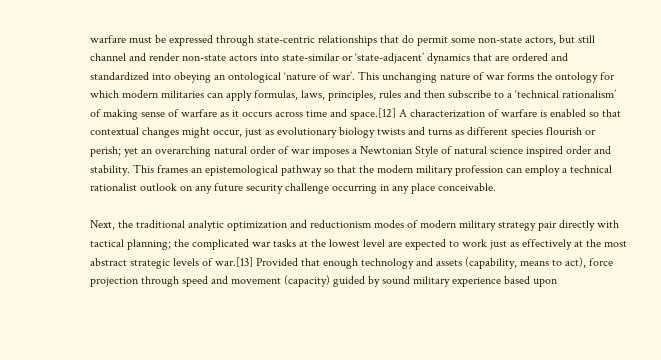warfare must be expressed through state-centric relationships that do permit some non-state actors, but still channel and render non-state actors into state-similar or ‘state-adjacent’ dynamics that are ordered and standardized into obeying an ontological ‘nature of war’. This unchanging nature of war forms the ontology for which modern militaries can apply formulas, laws, principles, rules and then subscribe to a ‘technical rationalism’ of making sense of warfare as it occurs across time and space.[12] A characterization of warfare is enabled so that contextual changes might occur, just as evolutionary biology twists and turns as different species flourish or perish; yet an overarching natural order of war imposes a Newtonian Style of natural science inspired order and stability. This frames an epistemological pathway so that the modern military profession can employ a technical rationalist outlook on any future security challenge occurring in any place conceivable.

Next, the traditional analytic optimization and reductionism modes of modern military strategy pair directly with tactical planning; the complicated war tasks at the lowest level are expected to work just as effectively at the most abstract strategic levels of war.[13] Provided that enough technology and assets (capability, means to act), force projection through speed and movement (capacity) guided by sound military experience based upon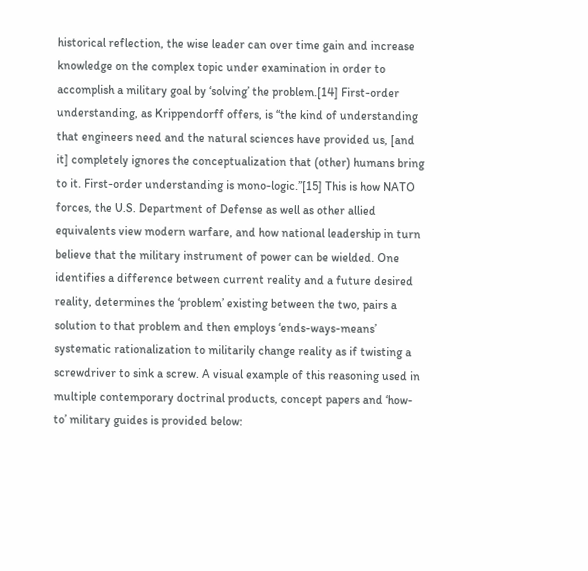historical reflection, the wise leader can over time gain and increase knowledge on the complex topic under examination in order to accomplish a military goal by ‘solving’ the problem.[14] First-order understanding, as Krippendorff offers, is “the kind of understanding that engineers need and the natural sciences have provided us, [and it] completely ignores the conceptualization that (other) humans bring to it. First-order understanding is mono-logic.”[15] This is how NATO forces, the U.S. Department of Defense as well as other allied equivalents view modern warfare, and how national leadership in turn believe that the military instrument of power can be wielded. One identifies a difference between current reality and a future desired reality, determines the ‘problem’ existing between the two, pairs a solution to that problem and then employs ‘ends-ways-means’ systematic rationalization to militarily change reality as if twisting a screwdriver to sink a screw. A visual example of this reasoning used in multiple contemporary doctrinal products, concept papers and ‘how-to’ military guides is provided below: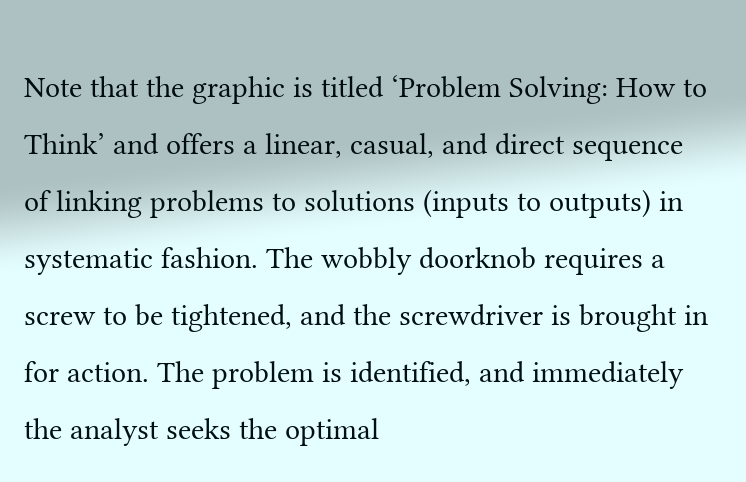Note that the graphic is titled ‘Problem Solving: How to Think’ and offers a linear, casual, and direct sequence of linking problems to solutions (inputs to outputs) in systematic fashion. The wobbly doorknob requires a screw to be tightened, and the screwdriver is brought in for action. The problem is identified, and immediately the analyst seeks the optimal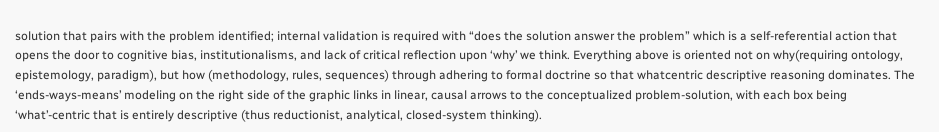solution that pairs with the problem identified; internal validation is required with “does the solution answer the problem” which is a self-referential action that opens the door to cognitive bias, institutionalisms, and lack of critical reflection upon ‘why’ we think. Everything above is oriented not on why(requiring ontology, epistemology, paradigm), but how (methodology, rules, sequences) through adhering to formal doctrine so that whatcentric descriptive reasoning dominates. The ‘ends-ways-means’ modeling on the right side of the graphic links in linear, causal arrows to the conceptualized problem-solution, with each box being ‘what’-centric that is entirely descriptive (thus reductionist, analytical, closed-system thinking).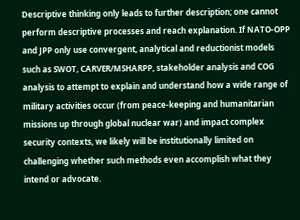Descriptive thinking only leads to further description; one cannot perform descriptive processes and reach explanation. If NATO-OPP and JPP only use convergent, analytical and reductionist models such as SWOT, CARVER/MSHARPP, stakeholder analysis and COG analysis to attempt to explain and understand how a wide range of military activities occur (from peace-keeping and humanitarian missions up through global nuclear war) and impact complex security contexts, we likely will be institutionally limited on challenging whether such methods even accomplish what they intend or advocate.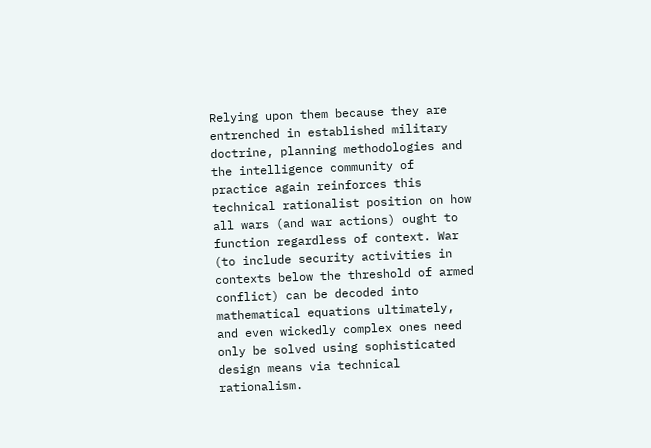Relying upon them because they are entrenched in established military doctrine, planning methodologies and the intelligence community of practice again reinforces this technical rationalist position on how all wars (and war actions) ought to function regardless of context. War (to include security activities in contexts below the threshold of armed conflict) can be decoded into mathematical equations ultimately, and even wickedly complex ones need only be solved using sophisticated design means via technical rationalism.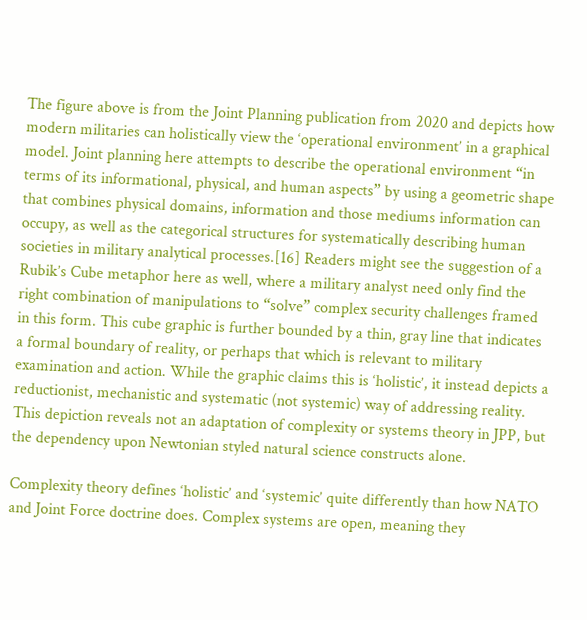The figure above is from the Joint Planning publication from 2020 and depicts how modern militaries can holistically view the ‘operational environment’ in a graphical model. Joint planning here attempts to describe the operational environment “in terms of its informational, physical, and human aspects” by using a geometric shape that combines physical domains, information and those mediums information can occupy, as well as the categorical structures for systematically describing human societies in military analytical processes.[16] Readers might see the suggestion of a Rubik’s Cube metaphor here as well, where a military analyst need only find the right combination of manipulations to “solve” complex security challenges framed in this form. This cube graphic is further bounded by a thin, gray line that indicates a formal boundary of reality, or perhaps that which is relevant to military examination and action. While the graphic claims this is ‘holistic’, it instead depicts a reductionist, mechanistic and systematic (not systemic) way of addressing reality. This depiction reveals not an adaptation of complexity or systems theory in JPP, but the dependency upon Newtonian styled natural science constructs alone.

Complexity theory defines ‘holistic’ and ‘systemic’ quite differently than how NATO and Joint Force doctrine does. Complex systems are open, meaning they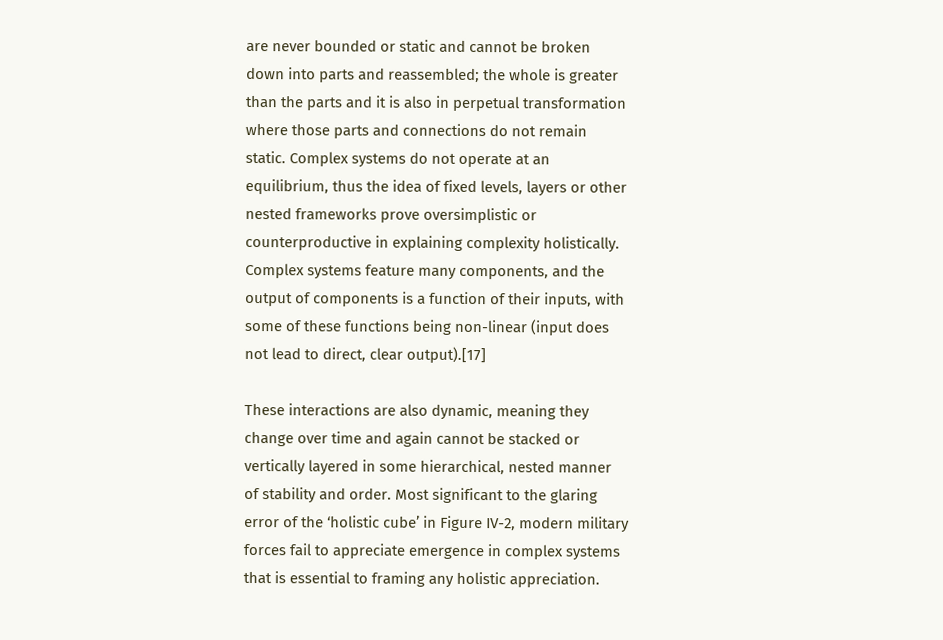are never bounded or static and cannot be broken down into parts and reassembled; the whole is greater than the parts and it is also in perpetual transformation where those parts and connections do not remain static. Complex systems do not operate at an equilibrium, thus the idea of fixed levels, layers or other nested frameworks prove oversimplistic or counterproductive in explaining complexity holistically. Complex systems feature many components, and the output of components is a function of their inputs, with some of these functions being non-linear (input does not lead to direct, clear output).[17]

These interactions are also dynamic, meaning they change over time and again cannot be stacked or vertically layered in some hierarchical, nested manner of stability and order. Most significant to the glaring error of the ‘holistic cube’ in Figure IV-2, modern military forces fail to appreciate emergence in complex systems that is essential to framing any holistic appreciation.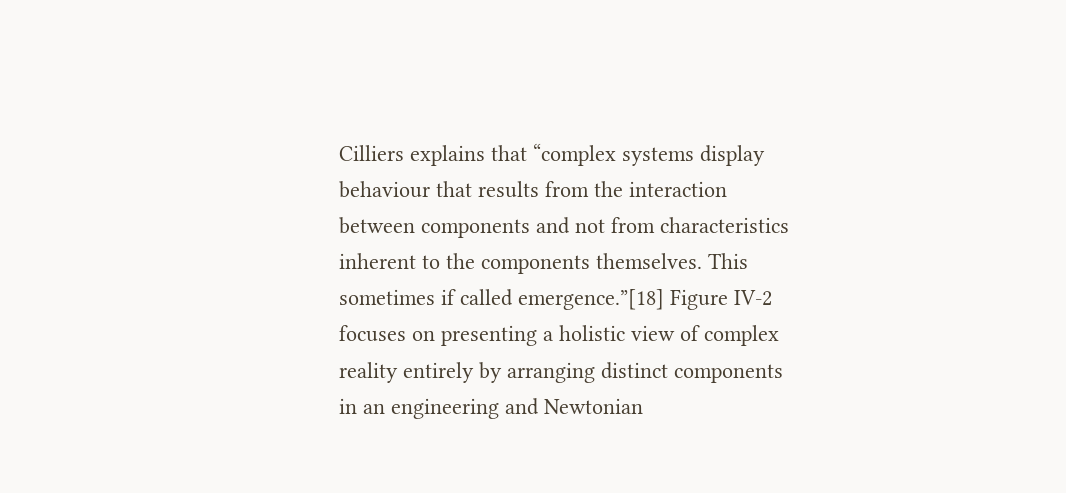Cilliers explains that “complex systems display behaviour that results from the interaction between components and not from characteristics inherent to the components themselves. This sometimes if called emergence.”[18] Figure IV-2 focuses on presenting a holistic view of complex reality entirely by arranging distinct components in an engineering and Newtonian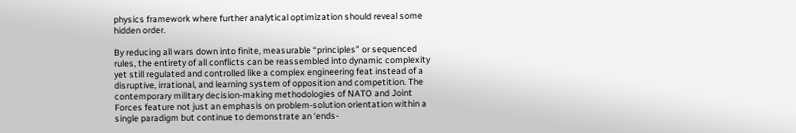physics framework where further analytical optimization should reveal some hidden order.

By reducing all wars down into finite, measurable “principles” or sequenced rules, the entirety of all conflicts can be reassembled into dynamic complexity yet still regulated and controlled like a complex engineering feat instead of a disruptive, irrational, and learning system of opposition and competition. The contemporary military decision-making methodologies of NATO and Joint Forces feature not just an emphasis on problem-solution orientation within a single paradigm but continue to demonstrate an ‘ends-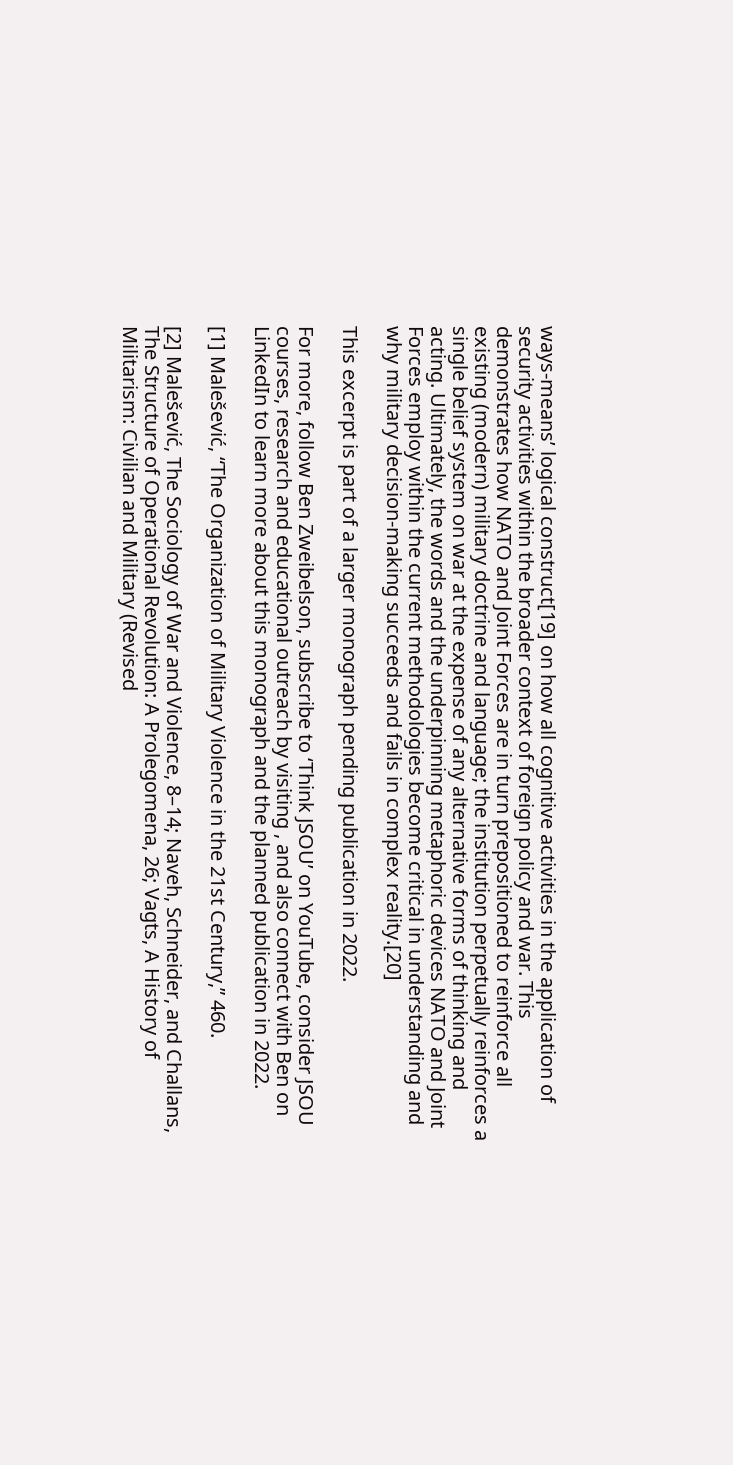ways-means’ logical construct[19] on how all cognitive activities in the application of security activities within the broader context of foreign policy and war. This demonstrates how NATO and Joint Forces are in turn prepositioned to reinforce all existing (modern) military doctrine and language; the institution perpetually reinforces a single belief system on war at the expense of any alternative forms of thinking and acting. Ultimately, the words and the underpinning metaphoric devices NATO and Joint Forces employ within the current methodologies become critical in understanding and why military decision-making succeeds and fails in complex reality.[20]

This excerpt is part of a larger monograph pending publication in 2022.

For more, follow Ben Zweibelson, subscribe to ‘Think JSOU’ on YouTube, consider JSOU courses, research and educational outreach by visiting , and also connect with Ben on LinkedIn to learn more about this monograph and the planned publication in 2022.

[1] Malešević, “The Organization of Military Violence in the 21st Century,” 460.

[2] Malešević, The Sociology of War and Violence, 8–14; Naveh, Schneider, and Challans, The Structure of Operational Revolution: A Prolegomena, 26; Vagts, A History of Militarism: Civilian and Military (Revised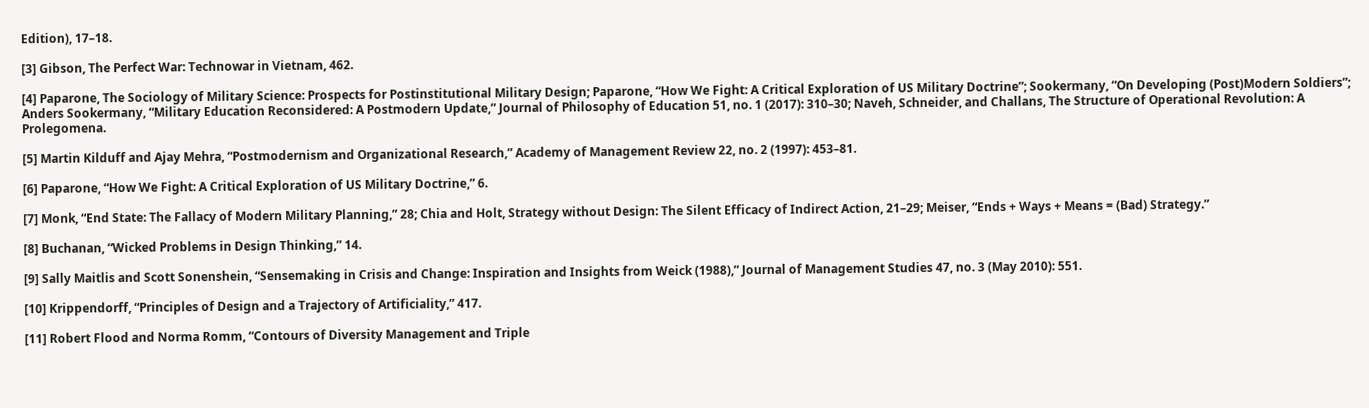Edition), 17–18.

[3] Gibson, The Perfect War: Technowar in Vietnam, 462.

[4] Paparone, The Sociology of Military Science: Prospects for Postinstitutional Military Design; Paparone, “How We Fight: A Critical Exploration of US Military Doctrine”; Sookermany, “On Developing (Post)Modern Soldiers”; Anders Sookermany, “Military Education Reconsidered: A Postmodern Update,” Journal of Philosophy of Education 51, no. 1 (2017): 310–30; Naveh, Schneider, and Challans, The Structure of Operational Revolution: A Prolegomena.

[5] Martin Kilduff and Ajay Mehra, “Postmodernism and Organizational Research,” Academy of Management Review 22, no. 2 (1997): 453–81.

[6] Paparone, “How We Fight: A Critical Exploration of US Military Doctrine,” 6.

[7] Monk, “End State: The Fallacy of Modern Military Planning,” 28; Chia and Holt, Strategy without Design: The Silent Efficacy of Indirect Action, 21–29; Meiser, “Ends + Ways + Means = (Bad) Strategy.”

[8] Buchanan, “Wicked Problems in Design Thinking,” 14.

[9] Sally Maitlis and Scott Sonenshein, “Sensemaking in Crisis and Change: Inspiration and Insights from Weick (1988),” Journal of Management Studies 47, no. 3 (May 2010): 551.

[10] Krippendorff, “Principles of Design and a Trajectory of Artificiality,” 417.

[11] Robert Flood and Norma Romm, “Contours of Diversity Management and Triple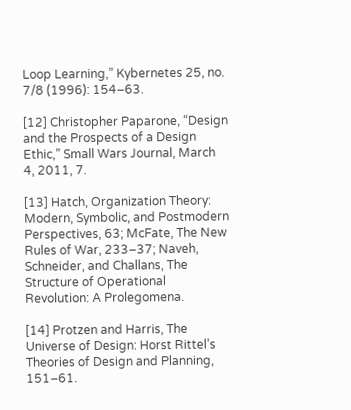Loop Learning,” Kybernetes 25, no. 7/8 (1996): 154–63.

[12] Christopher Paparone, “Design and the Prospects of a Design Ethic,” Small Wars Journal, March 4, 2011, 7.

[13] Hatch, Organization Theory: Modern, Symbolic, and Postmodern Perspectives, 63; McFate, The New Rules of War, 233–37; Naveh, Schneider, and Challans, The Structure of Operational Revolution: A Prolegomena.

[14] Protzen and Harris, The Universe of Design: Horst Rittel’s Theories of Design and Planning, 151–61.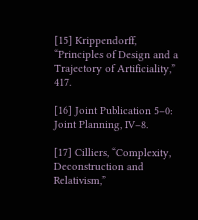[15] Krippendorff, “Principles of Design and a Trajectory of Artificiality,” 417.

[16] Joint Publication 5–0: Joint Planning, IV–8.

[17] Cilliers, “Complexity, Deconstruction and Relativism,”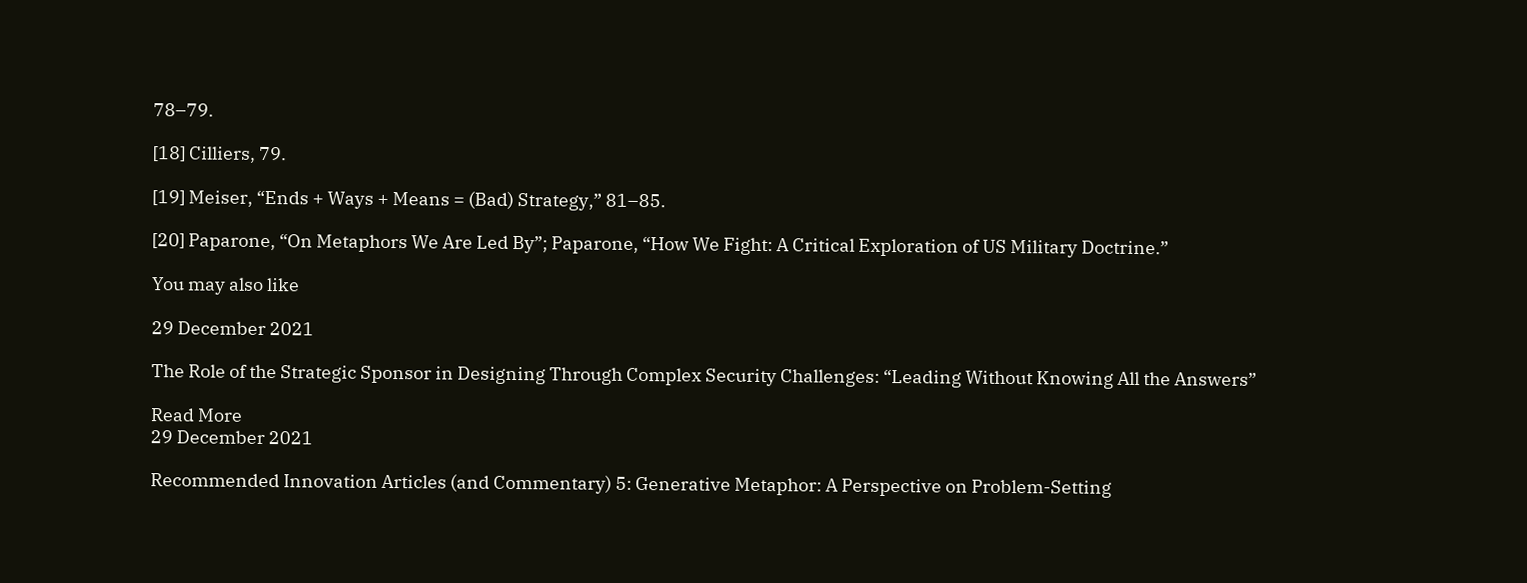78–79.

[18] Cilliers, 79.

[19] Meiser, “Ends + Ways + Means = (Bad) Strategy,” 81–85.

[20] Paparone, “On Metaphors We Are Led By”; Paparone, “How We Fight: A Critical Exploration of US Military Doctrine.”

You may also like

29 December 2021

The Role of the Strategic Sponsor in Designing Through Complex Security Challenges: “Leading Without Knowing All the Answers”

Read More
29 December 2021

Recommended Innovation Articles (and Commentary) 5: Generative Metaphor: A Perspective on Problem-Setting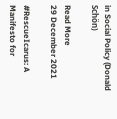in Social Policy (Donald Schön)

Read More
29 December 2021

#RescueIcarus: A Manifesto for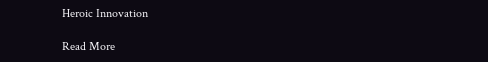Heroic Innovation

Read More